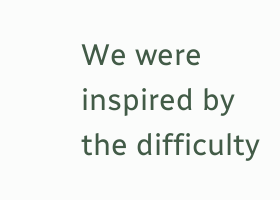We were inspired by the difficulty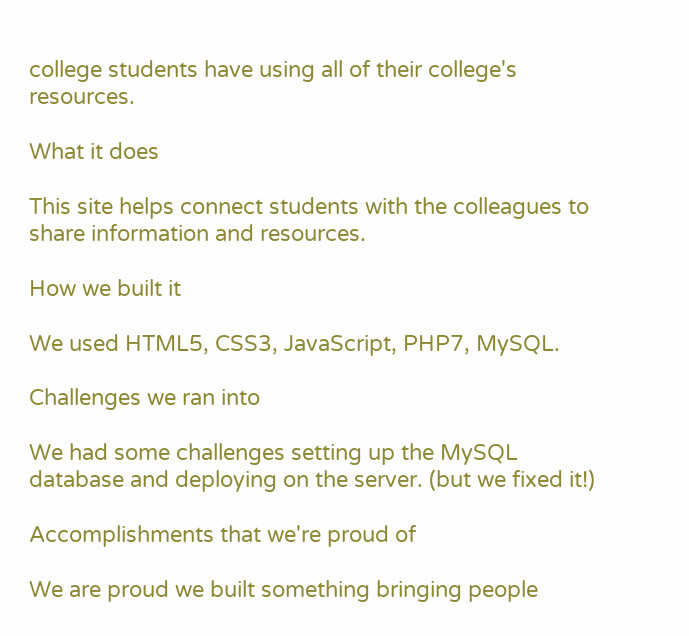college students have using all of their college's resources.

What it does

This site helps connect students with the colleagues to share information and resources.

How we built it

We used HTML5, CSS3, JavaScript, PHP7, MySQL.

Challenges we ran into

We had some challenges setting up the MySQL database and deploying on the server. (but we fixed it!)

Accomplishments that we're proud of

We are proud we built something bringing people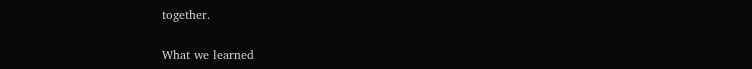together.

What we learned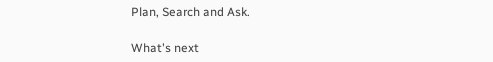Plan, Search and Ask.

What's next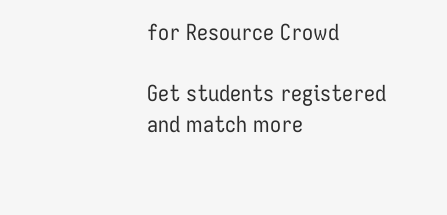for Resource Crowd

Get students registered and match more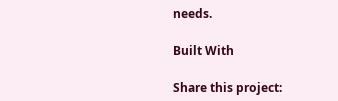needs.

Built With

Share this project: